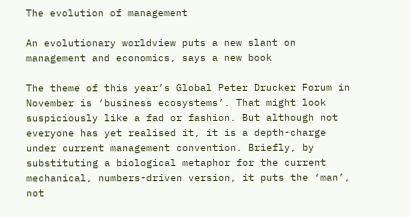The evolution of management

An evolutionary worldview puts a new slant on management and economics, says a new book

The theme of this year’s Global Peter Drucker Forum in November is ‘business ecosystems’. That might look suspiciously like a fad or fashion. But although not everyone has yet realised it, it is a depth-charge under current management convention. Briefly, by substituting a biological metaphor for the current mechanical, numbers-driven version, it puts the ‘man’, not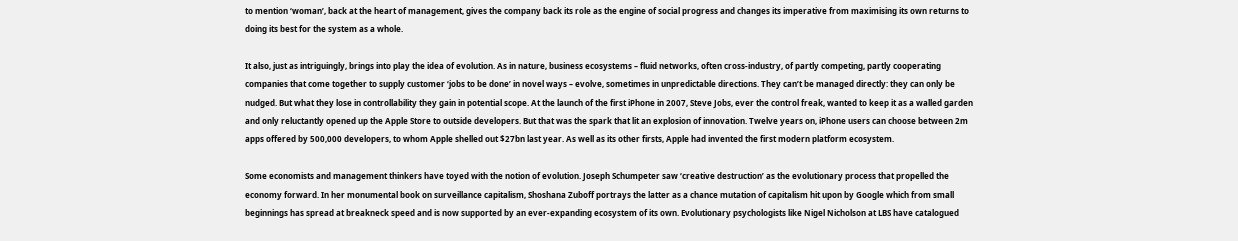to mention ‘woman’, back at the heart of management, gives the company back its role as the engine of social progress and changes its imperative from maximising its own returns to doing its best for the system as a whole.

It also, just as intriguingly, brings into play the idea of evolution. As in nature, business ecosystems – fluid networks, often cross-industry, of partly competing, partly cooperating companies that come together to supply customer ‘jobs to be done’ in novel ways – evolve, sometimes in unpredictable directions. They can’t be managed directly: they can only be nudged. But what they lose in controllability they gain in potential scope. At the launch of the first iPhone in 2007, Steve Jobs, ever the control freak, wanted to keep it as a walled garden and only reluctantly opened up the Apple Store to outside developers. But that was the spark that lit an explosion of innovation. Twelve years on, iPhone users can choose between 2m apps offered by 500,000 developers, to whom Apple shelled out $27bn last year. As well as its other firsts, Apple had invented the first modern platform ecosystem.

Some economists and management thinkers have toyed with the notion of evolution. Joseph Schumpeter saw ‘creative destruction’ as the evolutionary process that propelled the economy forward. In her monumental book on surveillance capitalism, Shoshana Zuboff portrays the latter as a chance mutation of capitalism hit upon by Google which from small beginnings has spread at breakneck speed and is now supported by an ever-expanding ecosystem of its own. Evolutionary psychologists like Nigel Nicholson at LBS have catalogued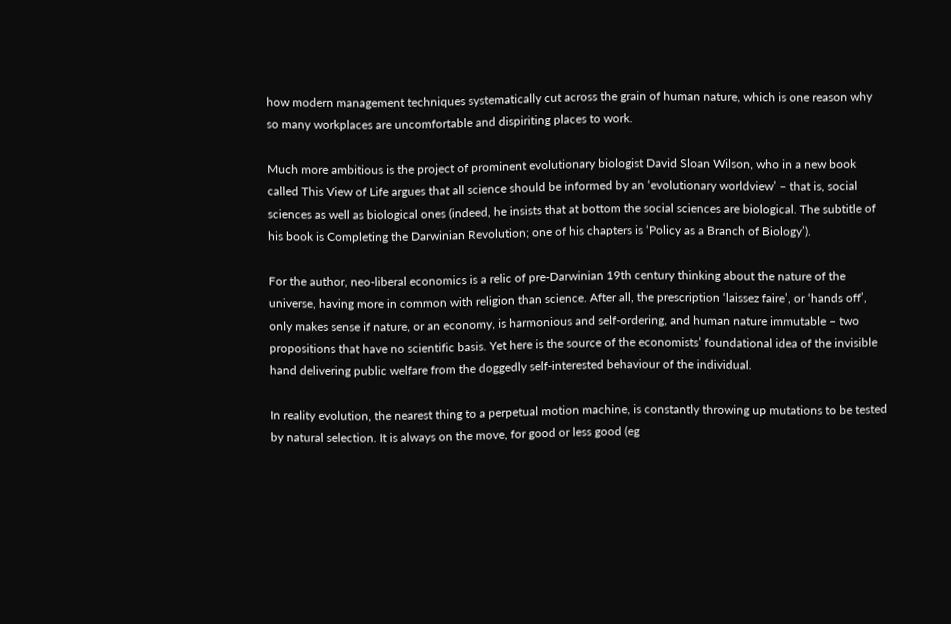how modern management techniques systematically cut across the grain of human nature, which is one reason why so many workplaces are uncomfortable and dispiriting places to work.

Much more ambitious is the project of prominent evolutionary biologist David Sloan Wilson, who in a new book called This View of Life argues that all science should be informed by an ‘evolutionary worldview’ – that is, social sciences as well as biological ones (indeed, he insists that at bottom the social sciences are biological. The subtitle of his book is Completing the Darwinian Revolution; one of his chapters is ‘Policy as a Branch of Biology’).

For the author, neo-liberal economics is a relic of pre-Darwinian 19th century thinking about the nature of the universe, having more in common with religion than science. After all, the prescription ‘laissez faire’, or ‘hands off’, only makes sense if nature, or an economy, is harmonious and self-ordering, and human nature immutable – two propositions that have no scientific basis. Yet here is the source of the economists’ foundational idea of the invisible hand delivering public welfare from the doggedly self-interested behaviour of the individual.

In reality evolution, the nearest thing to a perpetual motion machine, is constantly throwing up mutations to be tested by natural selection. It is always on the move, for good or less good (eg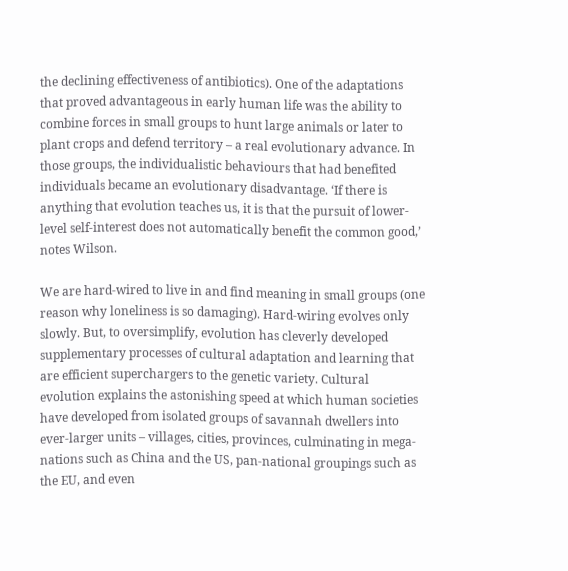the declining effectiveness of antibiotics). One of the adaptations that proved advantageous in early human life was the ability to combine forces in small groups to hunt large animals or later to plant crops and defend territory – a real evolutionary advance. In those groups, the individualistic behaviours that had benefited individuals became an evolutionary disadvantage. ‘If there is anything that evolution teaches us, it is that the pursuit of lower-level self-interest does not automatically benefit the common good,’ notes Wilson.

We are hard-wired to live in and find meaning in small groups (one reason why loneliness is so damaging). Hard-wiring evolves only slowly. But, to oversimplify, evolution has cleverly developed supplementary processes of cultural adaptation and learning that are efficient superchargers to the genetic variety. Cultural evolution explains the astonishing speed at which human societies have developed from isolated groups of savannah dwellers into ever-larger units – villages, cities, provinces, culminating in mega-nations such as China and the US, pan-national groupings such as the EU, and even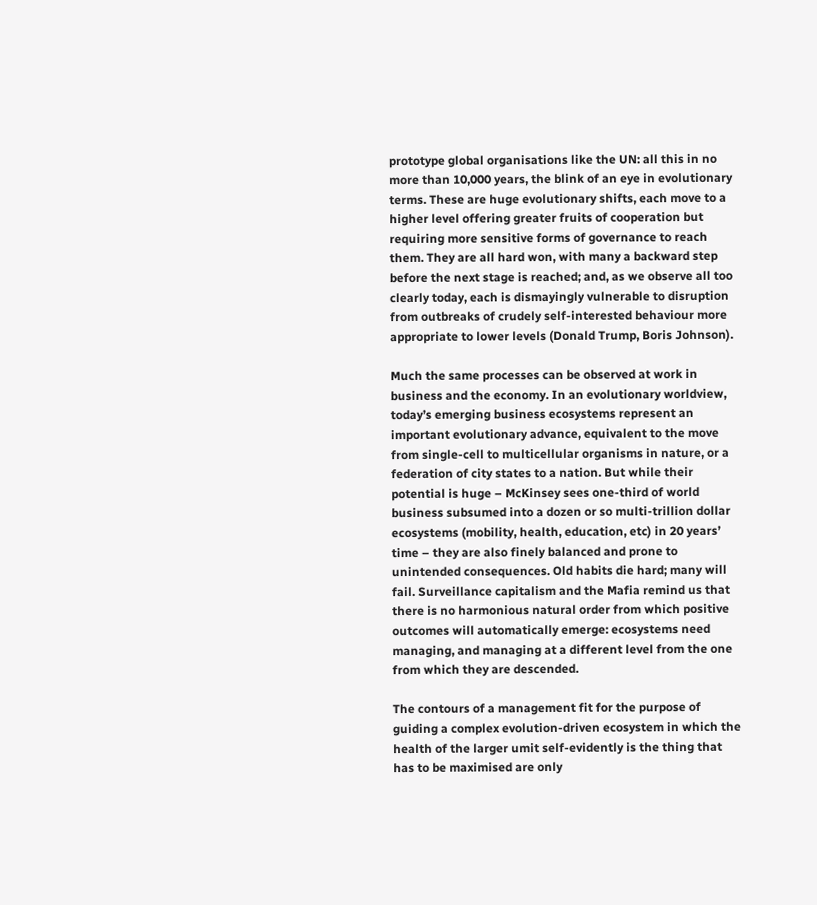prototype global organisations like the UN: all this in no more than 10,000 years, the blink of an eye in evolutionary terms. These are huge evolutionary shifts, each move to a higher level offering greater fruits of cooperation but requiring more sensitive forms of governance to reach them. They are all hard won, with many a backward step before the next stage is reached; and, as we observe all too clearly today, each is dismayingly vulnerable to disruption from outbreaks of crudely self-interested behaviour more appropriate to lower levels (Donald Trump, Boris Johnson).

Much the same processes can be observed at work in business and the economy. In an evolutionary worldview, today’s emerging business ecosystems represent an important evolutionary advance, equivalent to the move from single-cell to multicellular organisms in nature, or a federation of city states to a nation. But while their potential is huge – McKinsey sees one-third of world business subsumed into a dozen or so multi-trillion dollar ecosystems (mobility, health, education, etc) in 20 years’ time – they are also finely balanced and prone to unintended consequences. Old habits die hard; many will fail. Surveillance capitalism and the Mafia remind us that there is no harmonious natural order from which positive outcomes will automatically emerge: ecosystems need managing, and managing at a different level from the one from which they are descended.

The contours of a management fit for the purpose of guiding a complex evolution-driven ecosystem in which the health of the larger umit self-evidently is the thing that has to be maximised are only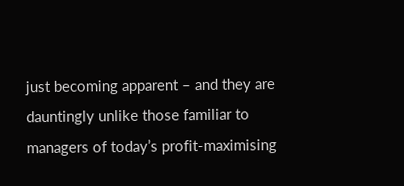just becoming apparent – and they are dauntingly unlike those familiar to managers of today’s profit-maximising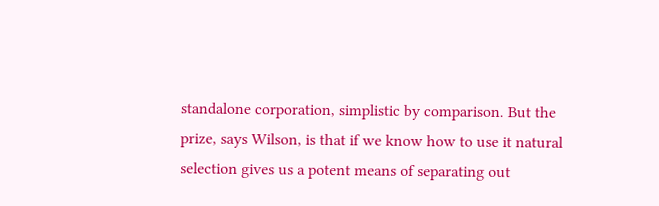standalone corporation, simplistic by comparison. But the prize, says Wilson, is that if we know how to use it natural selection gives us a potent means of separating out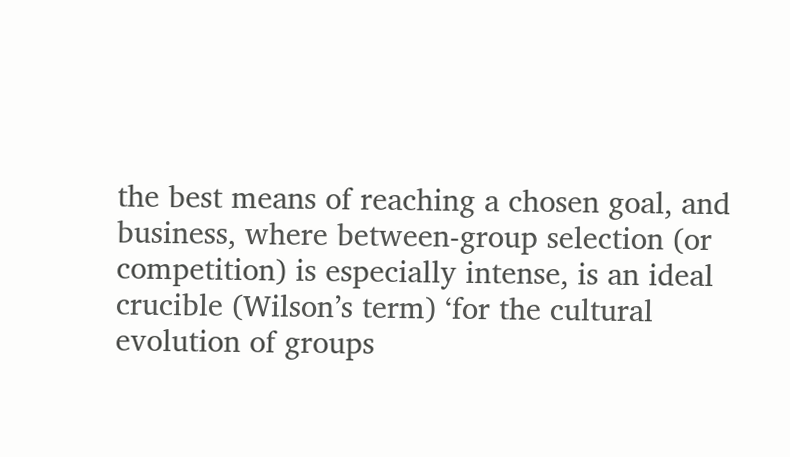the best means of reaching a chosen goal, and business, where between-group selection (or competition) is especially intense, is an ideal crucible (Wilson’s term) ‘for the cultural evolution of groups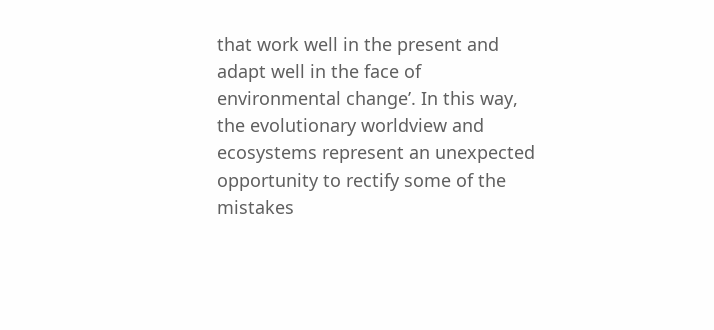that work well in the present and adapt well in the face of environmental change’. In this way, the evolutionary worldview and ecosystems represent an unexpected opportunity to rectify some of the mistakes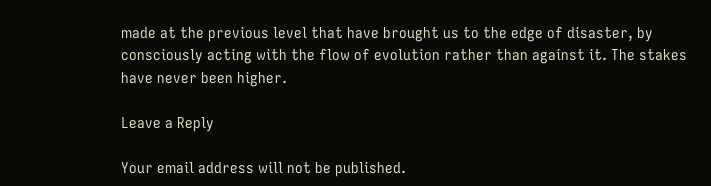made at the previous level that have brought us to the edge of disaster, by consciously acting with the flow of evolution rather than against it. The stakes have never been higher.

Leave a Reply

Your email address will not be published.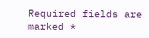Required fields are marked *